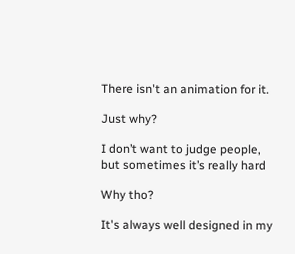There isn't an animation for it.

Just why?

I don’t want to judge people, but sometimes it’s really hard

Why tho?

It's always well designed in my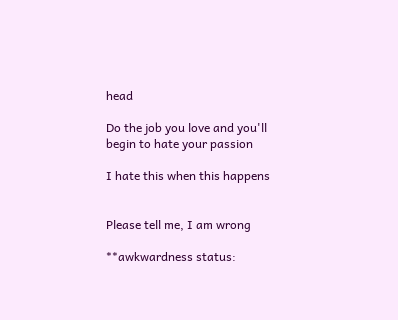head

Do the job you love and you'll begin to hate your passion

I hate this when this happens


Please tell me, I am wrong

**awkwardness status: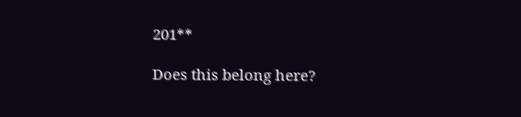201**

Does this belong here?